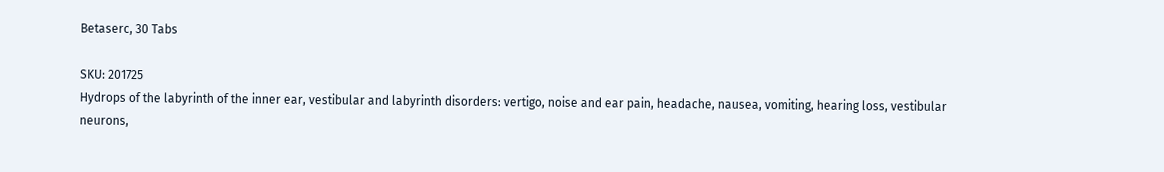Betaserc, 30 Tabs

SKU: 201725
Hydrops of the labyrinth of the inner ear, vestibular and labyrinth disorders: vertigo, noise and ear pain, headache, nausea, vomiting, hearing loss, vestibular neurons,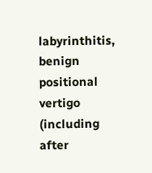labyrinthitis, benign positional vertigo (including after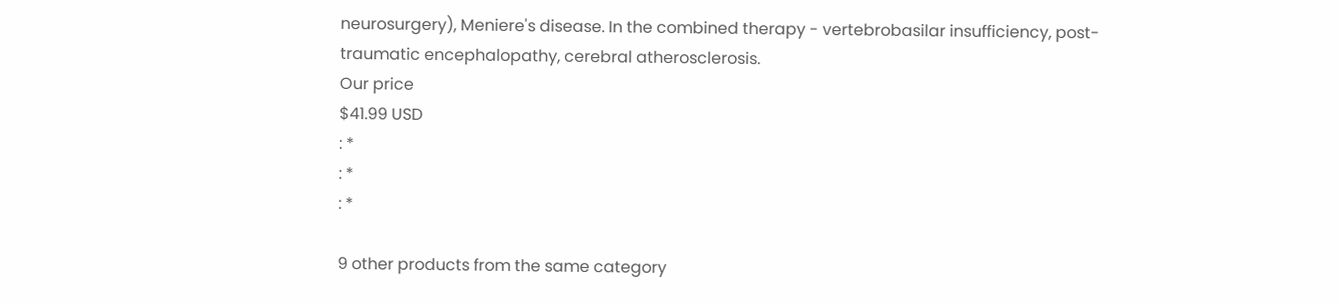neurosurgery), Meniere's disease. In the combined therapy - vertebrobasilar insufficiency, post-traumatic encephalopathy, cerebral atherosclerosis.
Our price
$41.99 USD
: *
: *
: *

9 other products from the same category